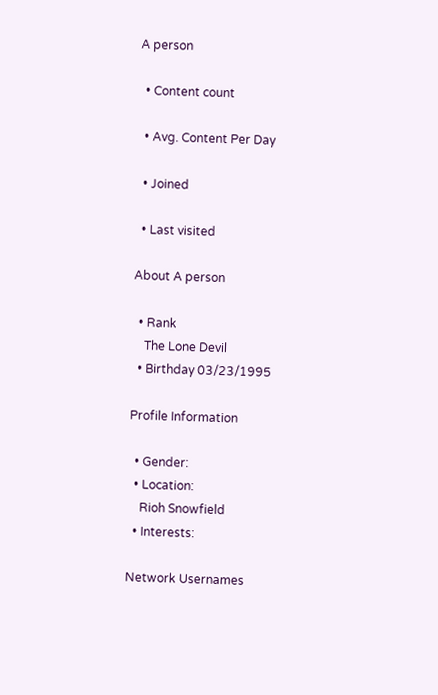A person

  • Content count

  • Avg. Content Per Day

  • Joined

  • Last visited

About A person

  • Rank
    The Lone Devil
  • Birthday 03/23/1995

Profile Information

  • Gender:
  • Location:
    Rioh Snowfield
  • Interests:

Network Usernames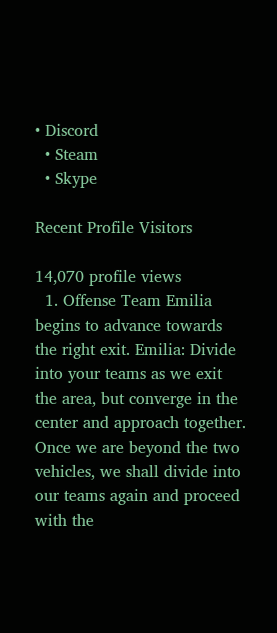• Discord
  • Steam
  • Skype

Recent Profile Visitors

14,070 profile views
  1. Offense Team Emilia begins to advance towards the right exit. Emilia: Divide into your teams as we exit the area, but converge in the center and approach together. Once we are beyond the two vehicles, we shall divide into our teams again and proceed with the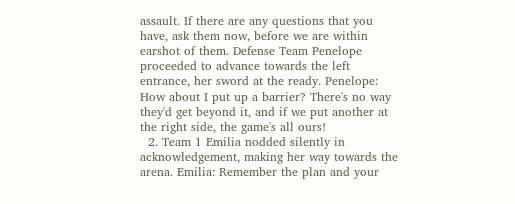assault. If there are any questions that you have, ask them now, before we are within earshot of them. Defense Team Penelope proceeded to advance towards the left entrance, her sword at the ready. Penelope: How about I put up a barrier? There's no way they'd get beyond it, and if we put another at the right side, the game's all ours!
  2. Team 1 Emilia nodded silently in acknowledgement, making her way towards the arena. Emilia: Remember the plan and your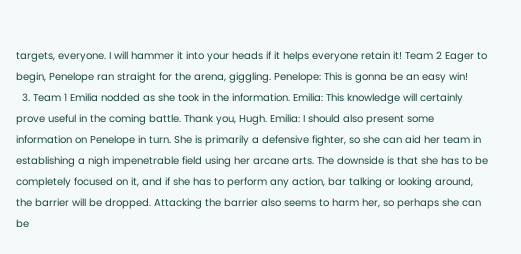targets, everyone. I will hammer it into your heads if it helps everyone retain it! Team 2 Eager to begin, Penelope ran straight for the arena, giggling. Penelope: This is gonna be an easy win!
  3. Team 1 Emilia nodded as she took in the information. Emilia: This knowledge will certainly prove useful in the coming battle. Thank you, Hugh. Emilia: I should also present some information on Penelope in turn. She is primarily a defensive fighter, so she can aid her team in establishing a nigh impenetrable field using her arcane arts. The downside is that she has to be completely focused on it, and if she has to perform any action, bar talking or looking around, the barrier will be dropped. Attacking the barrier also seems to harm her, so perhaps she can be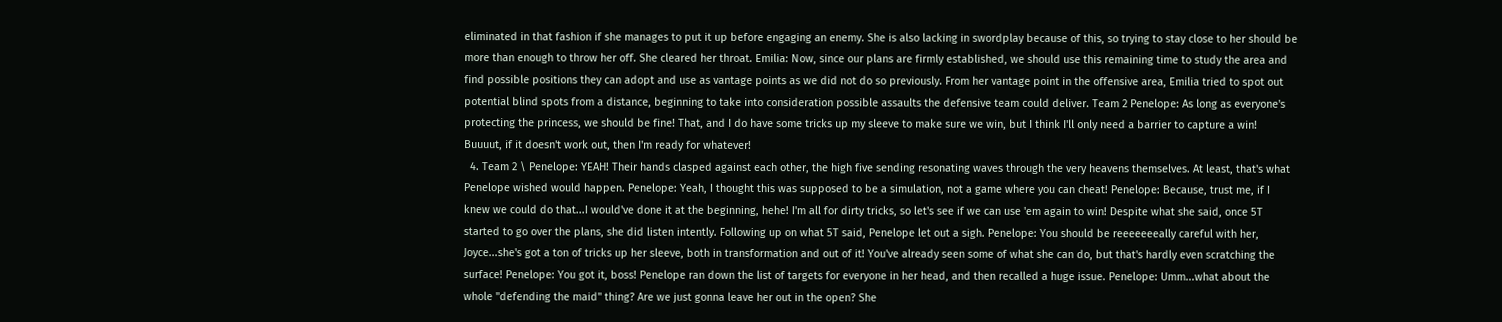eliminated in that fashion if she manages to put it up before engaging an enemy. She is also lacking in swordplay because of this, so trying to stay close to her should be more than enough to throw her off. She cleared her throat. Emilia: Now, since our plans are firmly established, we should use this remaining time to study the area and find possible positions they can adopt and use as vantage points as we did not do so previously. From her vantage point in the offensive area, Emilia tried to spot out potential blind spots from a distance, beginning to take into consideration possible assaults the defensive team could deliver. Team 2 Penelope: As long as everyone's protecting the princess, we should be fine! That, and I do have some tricks up my sleeve to make sure we win, but I think I'll only need a barrier to capture a win! Buuuut, if it doesn't work out, then I'm ready for whatever!
  4. Team 2 \ Penelope: YEAH! Their hands clasped against each other, the high five sending resonating waves through the very heavens themselves. At least, that's what Penelope wished would happen. Penelope: Yeah, I thought this was supposed to be a simulation, not a game where you can cheat! Penelope: Because, trust me, if I knew we could do that...I would've done it at the beginning, hehe! I'm all for dirty tricks, so let's see if we can use 'em again to win! Despite what she said, once 5T started to go over the plans, she did listen intently. Following up on what 5T said, Penelope let out a sigh. Penelope: You should be reeeeeeeally careful with her, Joyce...she's got a ton of tricks up her sleeve, both in transformation and out of it! You've already seen some of what she can do, but that's hardly even scratching the surface! Penelope: You got it, boss! Penelope ran down the list of targets for everyone in her head, and then recalled a huge issue. Penelope: Umm...what about the whole "defending the maid" thing? Are we just gonna leave her out in the open? She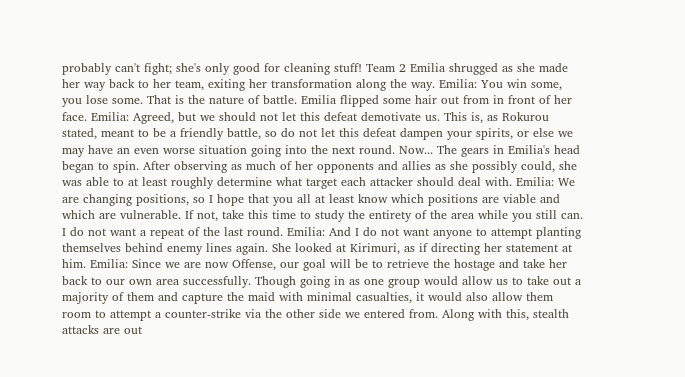probably can't fight; she's only good for cleaning stuff! Team 2 Emilia shrugged as she made her way back to her team, exiting her transformation along the way. Emilia: You win some, you lose some. That is the nature of battle. Emilia flipped some hair out from in front of her face. Emilia: Agreed, but we should not let this defeat demotivate us. This is, as Rokurou stated, meant to be a friendly battle, so do not let this defeat dampen your spirits, or else we may have an even worse situation going into the next round. Now... The gears in Emilia's head began to spin. After observing as much of her opponents and allies as she possibly could, she was able to at least roughly determine what target each attacker should deal with. Emilia: We are changing positions, so I hope that you all at least know which positions are viable and which are vulnerable. If not, take this time to study the entirety of the area while you still can. I do not want a repeat of the last round. Emilia: And I do not want anyone to attempt planting themselves behind enemy lines again. She looked at Kirimuri, as if directing her statement at him. Emilia: Since we are now Offense, our goal will be to retrieve the hostage and take her back to our own area successfully. Though going in as one group would allow us to take out a majority of them and capture the maid with minimal casualties, it would also allow them room to attempt a counter-strike via the other side we entered from. Along with this, stealth attacks are out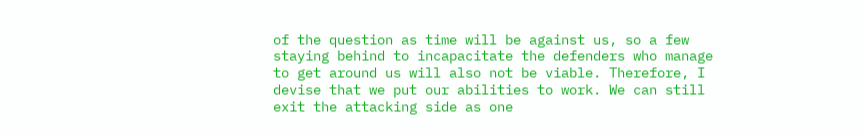of the question as time will be against us, so a few staying behind to incapacitate the defenders who manage to get around us will also not be viable. Therefore, I devise that we put our abilities to work. We can still exit the attacking side as one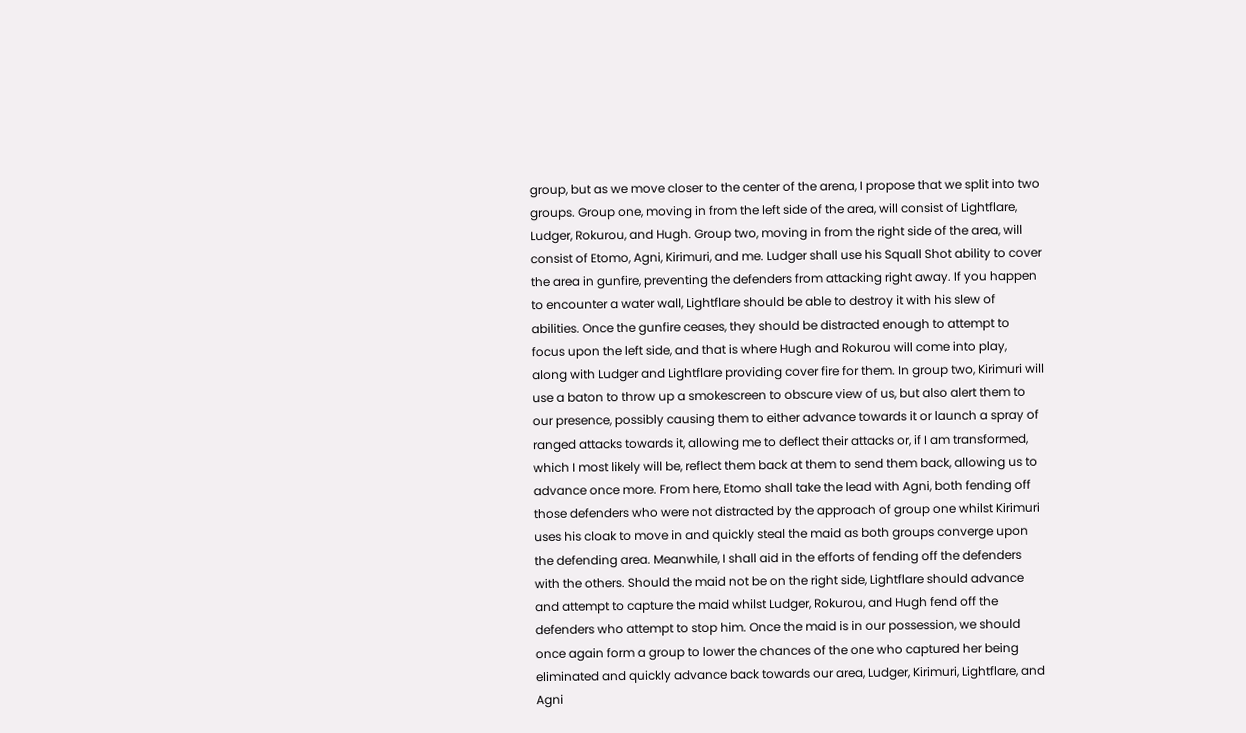group, but as we move closer to the center of the arena, I propose that we split into two groups. Group one, moving in from the left side of the area, will consist of Lightflare, Ludger, Rokurou, and Hugh. Group two, moving in from the right side of the area, will consist of Etomo, Agni, Kirimuri, and me. Ludger shall use his Squall Shot ability to cover the area in gunfire, preventing the defenders from attacking right away. If you happen to encounter a water wall, Lightflare should be able to destroy it with his slew of abilities. Once the gunfire ceases, they should be distracted enough to attempt to focus upon the left side, and that is where Hugh and Rokurou will come into play, along with Ludger and Lightflare providing cover fire for them. In group two, Kirimuri will use a baton to throw up a smokescreen to obscure view of us, but also alert them to our presence, possibly causing them to either advance towards it or launch a spray of ranged attacks towards it, allowing me to deflect their attacks or, if I am transformed, which I most likely will be, reflect them back at them to send them back, allowing us to advance once more. From here, Etomo shall take the lead with Agni, both fending off those defenders who were not distracted by the approach of group one whilst Kirimuri uses his cloak to move in and quickly steal the maid as both groups converge upon the defending area. Meanwhile, I shall aid in the efforts of fending off the defenders with the others. Should the maid not be on the right side, Lightflare should advance and attempt to capture the maid whilst Ludger, Rokurou, and Hugh fend off the defenders who attempt to stop him. Once the maid is in our possession, we should once again form a group to lower the chances of the one who captured her being eliminated and quickly advance back towards our area, Ludger, Kirimuri, Lightflare, and Agni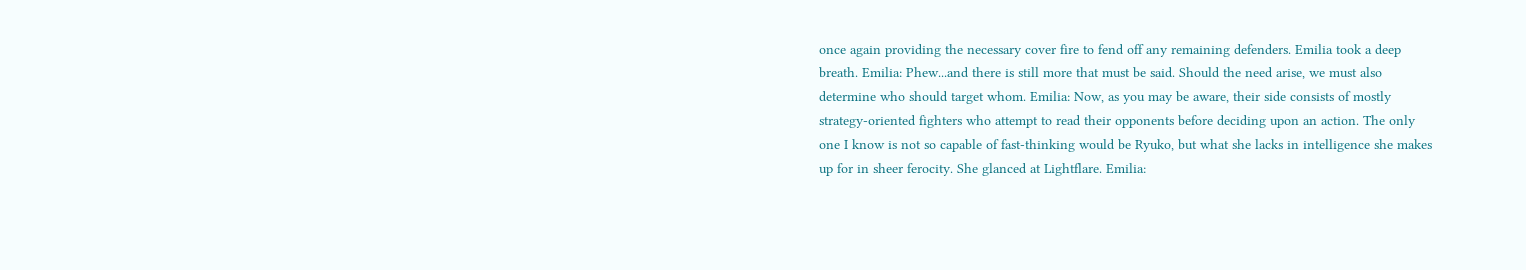once again providing the necessary cover fire to fend off any remaining defenders. Emilia took a deep breath. Emilia: Phew...and there is still more that must be said. Should the need arise, we must also determine who should target whom. Emilia: Now, as you may be aware, their side consists of mostly strategy-oriented fighters who attempt to read their opponents before deciding upon an action. The only one I know is not so capable of fast-thinking would be Ryuko, but what she lacks in intelligence she makes up for in sheer ferocity. She glanced at Lightflare. Emilia: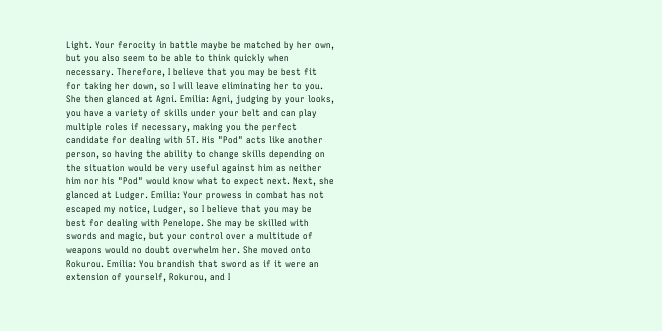Light. Your ferocity in battle maybe be matched by her own, but you also seem to be able to think quickly when necessary. Therefore, I believe that you may be best fit for taking her down, so I will leave eliminating her to you. She then glanced at Agni. Emilia: Agni, judging by your looks, you have a variety of skills under your belt and can play multiple roles if necessary, making you the perfect candidate for dealing with 5T. His "Pod" acts like another person, so having the ability to change skills depending on the situation would be very useful against him as neither him nor his "Pod" would know what to expect next. Next, she glanced at Ludger. Emilia: Your prowess in combat has not escaped my notice, Ludger, so I believe that you may be best for dealing with Penelope. She may be skilled with swords and magic, but your control over a multitude of weapons would no doubt overwhelm her. She moved onto Rokurou. Emilia: You brandish that sword as if it were an extension of yourself, Rokurou, and I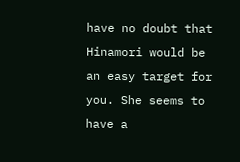have no doubt that Hinamori would be an easy target for you. She seems to have a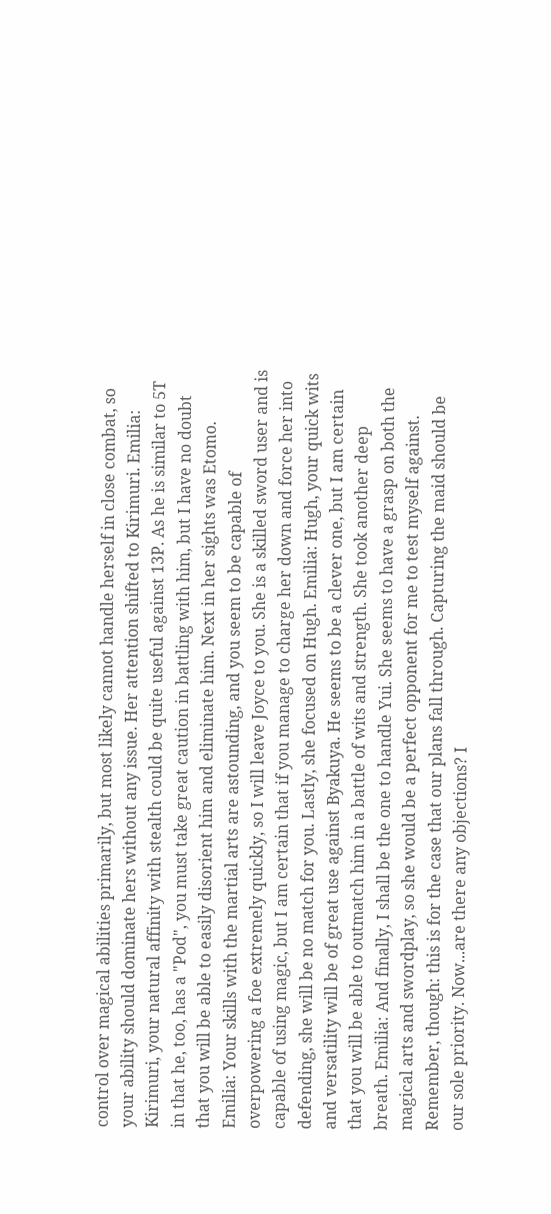control over magical abilities primarily, but most likely cannot handle herself in close combat, so your ability should dominate hers without any issue. Her attention shifted to Kirimuri. Emilia: Kirimuri, your natural affinity with stealth could be quite useful against 13P. As he is similar to 5T in that he, too, has a "Pod", you must take great caution in battling with him, but I have no doubt that you will be able to easily disorient him and eliminate him. Next in her sights was Etomo. Emilia: Your skills with the martial arts are astounding, and you seem to be capable of overpowering a foe extremely quickly, so I will leave Joyce to you. She is a skilled sword user and is capable of using magic, but I am certain that if you manage to charge her down and force her into defending, she will be no match for you. Lastly, she focused on Hugh. Emilia: Hugh, your quick wits and versatility will be of great use against Byakuya. He seems to be a clever one, but I am certain that you will be able to outmatch him in a battle of wits and strength. She took another deep breath. Emilia: And finally, I shall be the one to handle Yui. She seems to have a grasp on both the magical arts and swordplay, so she would be a perfect opponent for me to test myself against. Remember, though: this is for the case that our plans fall through. Capturing the maid should be our sole priority. Now...are there any objections? I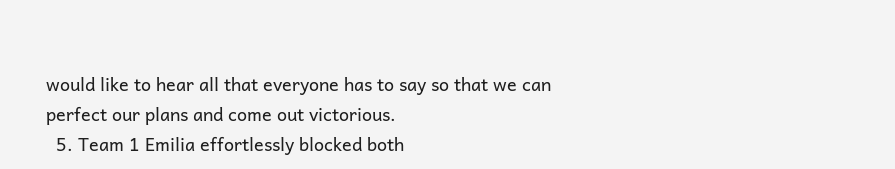would like to hear all that everyone has to say so that we can perfect our plans and come out victorious.
  5. Team 1 Emilia effortlessly blocked both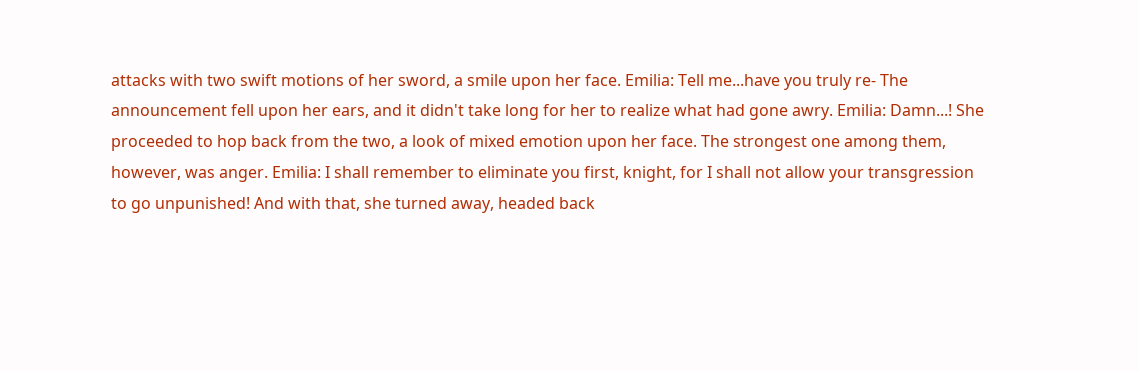attacks with two swift motions of her sword, a smile upon her face. Emilia: Tell me...have you truly re- The announcement fell upon her ears, and it didn't take long for her to realize what had gone awry. Emilia: Damn...! She proceeded to hop back from the two, a look of mixed emotion upon her face. The strongest one among them, however, was anger. Emilia: I shall remember to eliminate you first, knight, for I shall not allow your transgression to go unpunished! And with that, she turned away, headed back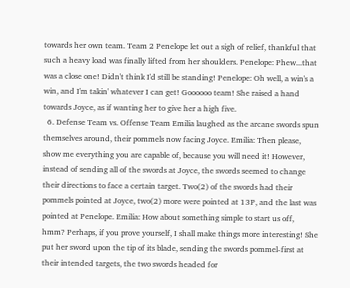towards her own team. Team 2 Penelope let out a sigh of relief, thankful that such a heavy load was finally lifted from her shoulders. Penelope: Phew...that was a close one! Didn't think I'd still be standing! Penelope: Oh well, a win's a win, and I'm takin' whatever I can get! Goooooo team! She raised a hand towards Joyce, as if wanting her to give her a high five.
  6. Defense Team vs. Offense Team Emilia laughed as the arcane swords spun themselves around, their pommels now facing Joyce. Emilia: Then please, show me everything you are capable of, because you will need it! However, instead of sending all of the swords at Joyce, the swords seemed to change their directions to face a certain target. Two(2) of the swords had their pommels pointed at Joyce, two(2) more were pointed at 13P, and the last was pointed at Penelope. Emilia: How about something simple to start us off, hmm? Perhaps, if you prove yourself, I shall make things more interesting! She put her sword upon the tip of its blade, sending the swords pommel-first at their intended targets, the two swords headed for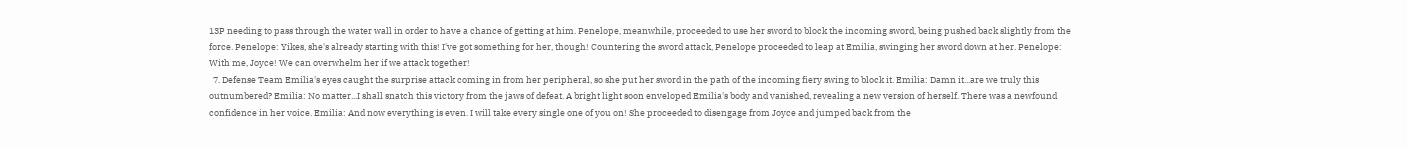13P needing to pass through the water wall in order to have a chance of getting at him. Penelope, meanwhile, proceeded to use her sword to block the incoming sword, being pushed back slightly from the force. Penelope: Yikes, she's already starting with this! I've got something for her, though! Countering the sword attack, Penelope proceeded to leap at Emilia, swinging her sword down at her. Penelope: With me, Joyce! We can overwhelm her if we attack together!
  7. Defense Team Emilia's eyes caught the surprise attack coming in from her peripheral, so she put her sword in the path of the incoming fiery swing to block it. Emilia: Damn it...are we truly this outnumbered? Emilia: No matter...I shall snatch this victory from the jaws of defeat. A bright light soon enveloped Emilia's body and vanished, revealing a new version of herself. There was a newfound confidence in her voice. Emilia: And now everything is even. I will take every single one of you on! She proceeded to disengage from Joyce and jumped back from the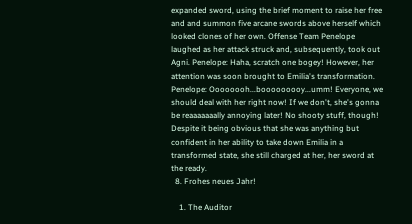expanded sword, using the brief moment to raise her free and and summon five arcane swords above herself which looked clones of her own. Offense Team Penelope laughed as her attack struck and, subsequently, took out Agni. Penelope: Haha, scratch one bogey! However, her attention was soon brought to Emilia's transformation. Penelope: Oooooooh...booooooooy...umm! Everyone, we should deal with her right now! If we don't, she's gonna be reaaaaaaally annoying later! No shooty stuff, though! Despite it being obvious that she was anything but confident in her ability to take down Emilia in a transformed state, she still charged at her, her sword at the ready.
  8. Frohes neues Jahr!

    1. The Auditor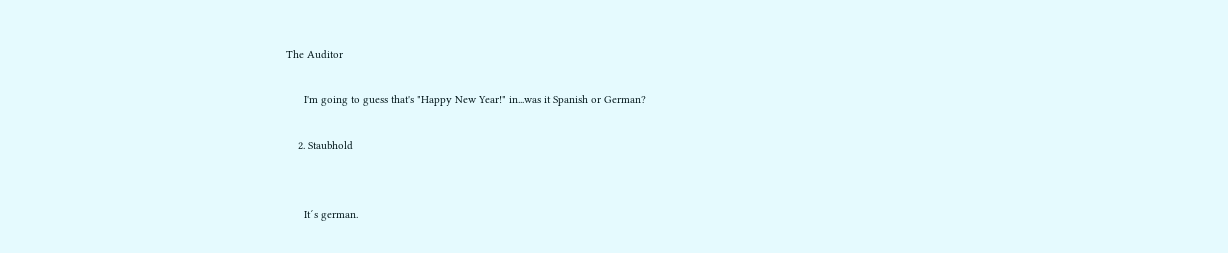The Auditor

      I'm going to guess that's "Happy New Year!" in...was it Spanish or German?

    2. Staubhold


      It´s german.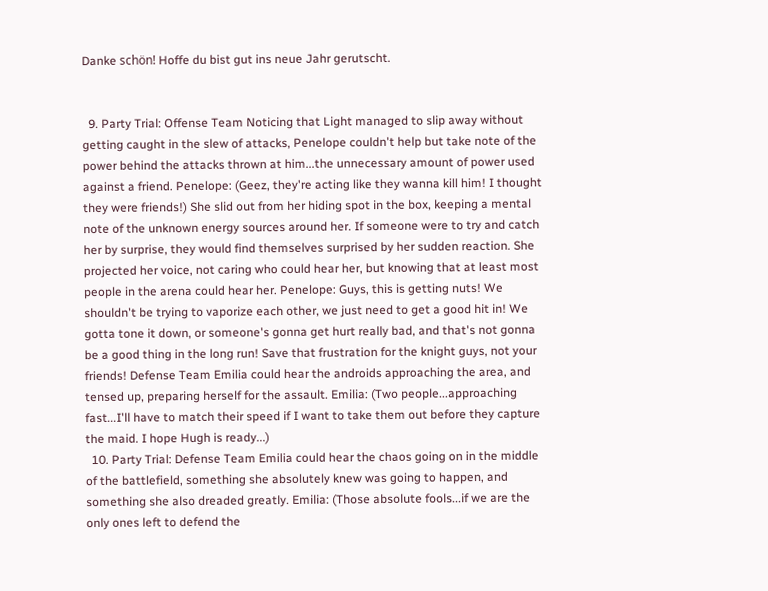Danke schön! Hoffe du bist gut ins neue Jahr gerutscht.


  9. Party Trial: Offense Team Noticing that Light managed to slip away without getting caught in the slew of attacks, Penelope couldn't help but take note of the power behind the attacks thrown at him...the unnecessary amount of power used against a friend. Penelope: (Geez, they're acting like they wanna kill him! I thought they were friends!) She slid out from her hiding spot in the box, keeping a mental note of the unknown energy sources around her. If someone were to try and catch her by surprise, they would find themselves surprised by her sudden reaction. She projected her voice, not caring who could hear her, but knowing that at least most people in the arena could hear her. Penelope: Guys, this is getting nuts! We shouldn't be trying to vaporize each other, we just need to get a good hit in! We gotta tone it down, or someone's gonna get hurt really bad, and that's not gonna be a good thing in the long run! Save that frustration for the knight guys, not your friends! Defense Team Emilia could hear the androids approaching the area, and tensed up, preparing herself for the assault. Emilia: (Two people...approaching fast...I'll have to match their speed if I want to take them out before they capture the maid. I hope Hugh is ready...)
  10. Party Trial: Defense Team Emilia could hear the chaos going on in the middle of the battlefield, something she absolutely knew was going to happen, and something she also dreaded greatly. Emilia: (Those absolute fools...if we are the only ones left to defend the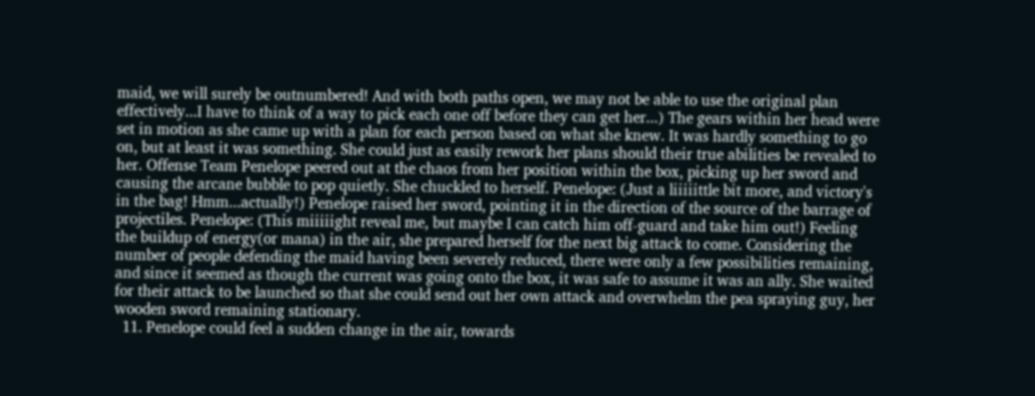maid, we will surely be outnumbered! And with both paths open, we may not be able to use the original plan effectively...I have to think of a way to pick each one off before they can get her...) The gears within her head were set in motion as she came up with a plan for each person based on what she knew. It was hardly something to go on, but at least it was something. She could just as easily rework her plans should their true abilities be revealed to her. Offense Team Penelope peered out at the chaos from her position within the box, picking up her sword and causing the arcane bubble to pop quietly. She chuckled to herself. Penelope: (Just a liiiiittle bit more, and victory's in the bag! Hmm...actually!) Penelope raised her sword, pointing it in the direction of the source of the barrage of projectiles. Penelope: (This miiiiight reveal me, but maybe I can catch him off-guard and take him out!) Feeling the buildup of energy(or mana) in the air, she prepared herself for the next big attack to come. Considering the number of people defending the maid having been severely reduced, there were only a few possibilities remaining, and since it seemed as though the current was going onto the box, it was safe to assume it was an ally. She waited for their attack to be launched so that she could send out her own attack and overwhelm the pea spraying guy, her wooden sword remaining stationary.
  11. Penelope could feel a sudden change in the air, towards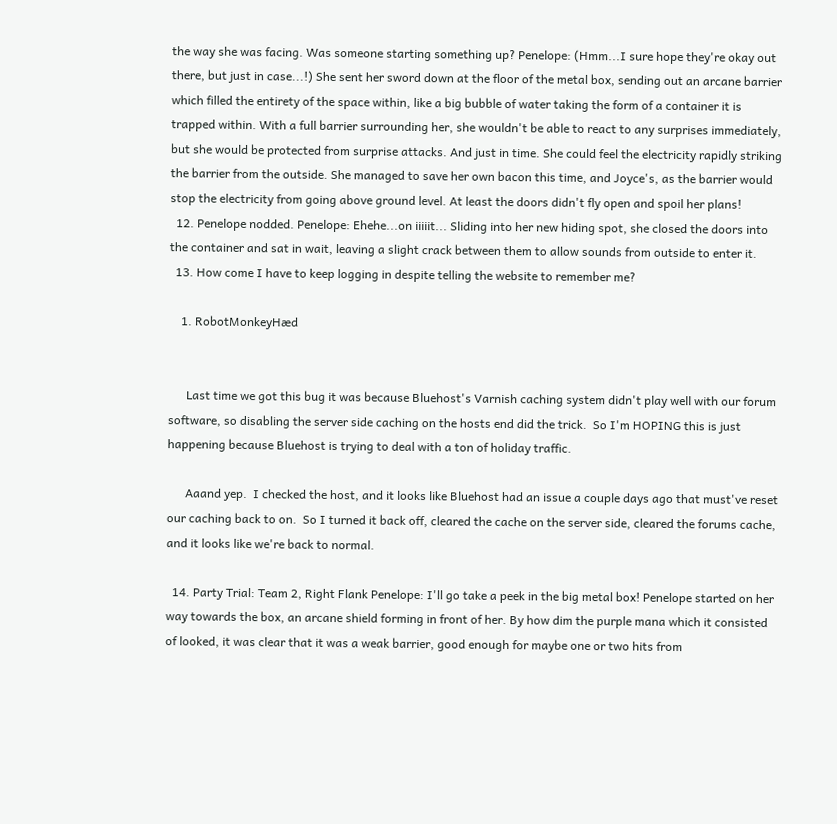the way she was facing. Was someone starting something up? Penelope: (Hmm...I sure hope they're okay out there, but just in case...!) She sent her sword down at the floor of the metal box, sending out an arcane barrier which filled the entirety of the space within, like a big bubble of water taking the form of a container it is trapped within. With a full barrier surrounding her, she wouldn't be able to react to any surprises immediately, but she would be protected from surprise attacks. And just in time. She could feel the electricity rapidly striking the barrier from the outside. She managed to save her own bacon this time, and Joyce's, as the barrier would stop the electricity from going above ground level. At least the doors didn't fly open and spoil her plans!
  12. Penelope nodded. Penelope: Ehehe...on iiiiit... Sliding into her new hiding spot, she closed the doors into the container and sat in wait, leaving a slight crack between them to allow sounds from outside to enter it.
  13. How come I have to keep logging in despite telling the website to remember me?

    1. RobotMonkeyHæd


      Last time we got this bug it was because Bluehost's Varnish caching system didn't play well with our forum software, so disabling the server side caching on the hosts end did the trick.  So I'm HOPING this is just happening because Bluehost is trying to deal with a ton of holiday traffic.

      Aaand yep.  I checked the host, and it looks like Bluehost had an issue a couple days ago that must've reset our caching back to on.  So I turned it back off, cleared the cache on the server side, cleared the forums cache, and it looks like we're back to normal.

  14. Party Trial: Team 2, Right Flank Penelope: I'll go take a peek in the big metal box! Penelope started on her way towards the box, an arcane shield forming in front of her. By how dim the purple mana which it consisted of looked, it was clear that it was a weak barrier, good enough for maybe one or two hits from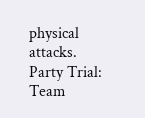physical attacks. Party Trial: Team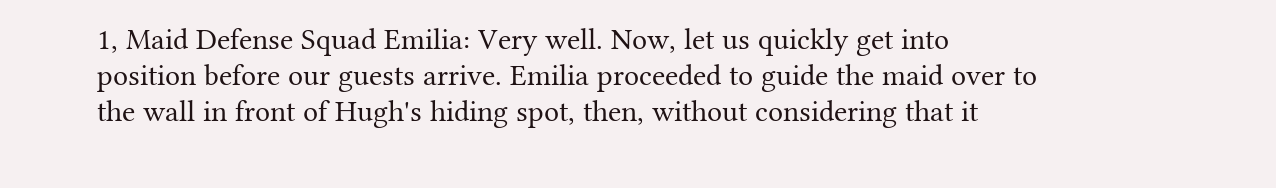1, Maid Defense Squad Emilia: Very well. Now, let us quickly get into position before our guests arrive. Emilia proceeded to guide the maid over to the wall in front of Hugh's hiding spot, then, without considering that it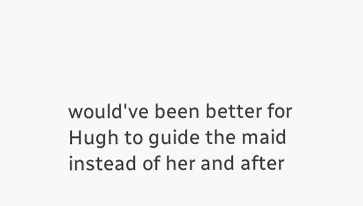would've been better for Hugh to guide the maid instead of her and after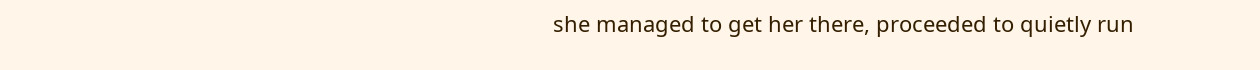she managed to get her there, proceeded to quietly run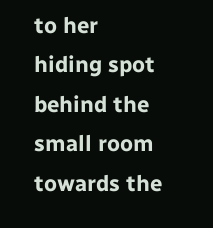to her hiding spot behind the small room towards the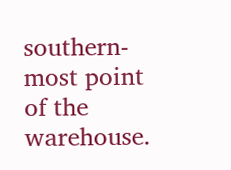southern-most point of the warehouse.